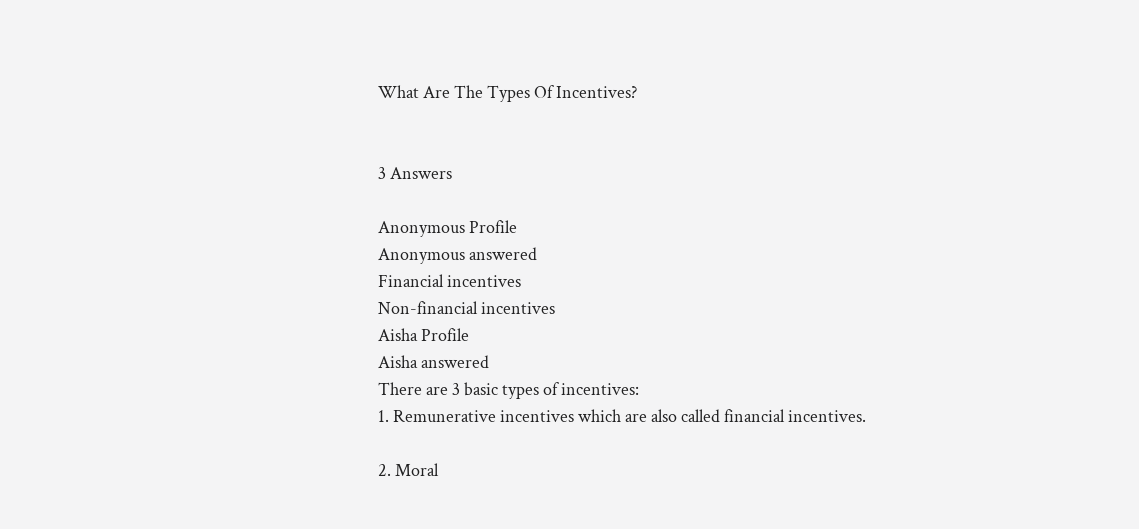What Are The Types Of Incentives?


3 Answers

Anonymous Profile
Anonymous answered
Financial incentives
Non-financial incentives
Aisha Profile
Aisha answered
There are 3 basic types of incentives:
1. Remunerative incentives which are also called financial incentives.

2. Moral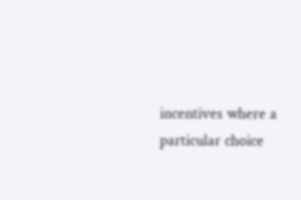incentives where a particular choice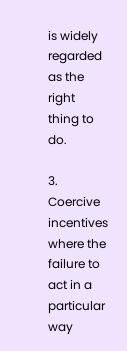is widely regarded as the right thing to do.

3. Coercive incentives where the failure to act in a particular way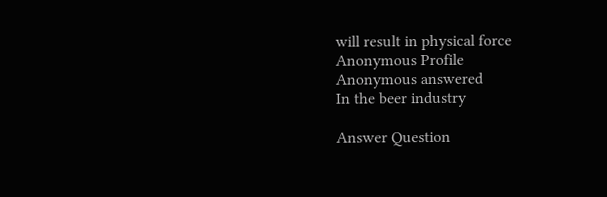will result in physical force
Anonymous Profile
Anonymous answered
In the beer industry

Answer Question